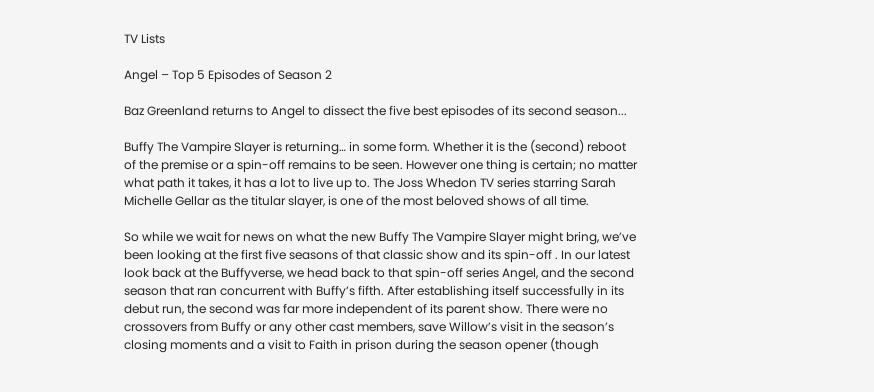TV Lists

Angel – Top 5 Episodes of Season 2

Baz Greenland returns to Angel to dissect the five best episodes of its second season...

Buffy The Vampire Slayer is returning… in some form. Whether it is the (second) reboot of the premise or a spin-off remains to be seen. However one thing is certain; no matter what path it takes, it has a lot to live up to. The Joss Whedon TV series starring Sarah Michelle Gellar as the titular slayer, is one of the most beloved shows of all time.

So while we wait for news on what the new Buffy The Vampire Slayer might bring, we’ve been looking at the first five seasons of that classic show and its spin-off . In our latest look back at the Buffyverse, we head back to that spin-off series Angel, and the second season that ran concurrent with Buffy’s fifth. After establishing itself successfully in its debut run, the second was far more independent of its parent show. There were no crossovers from Buffy or any other cast members, save Willow’s visit in the season’s closing moments and a visit to Faith in prison during the season opener (though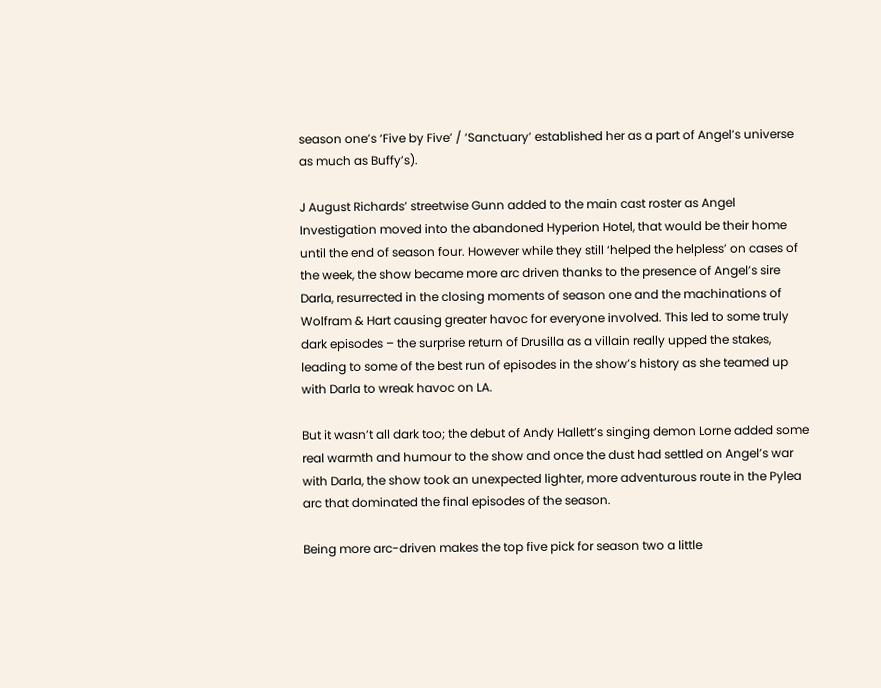season one’s ‘Five by Five’ / ‘Sanctuary’ established her as a part of Angel’s universe as much as Buffy’s).

J August Richards’ streetwise Gunn added to the main cast roster as Angel Investigation moved into the abandoned Hyperion Hotel, that would be their home until the end of season four. However while they still ‘helped the helpless’ on cases of the week, the show became more arc driven thanks to the presence of Angel’s sire Darla, resurrected in the closing moments of season one and the machinations of Wolfram & Hart causing greater havoc for everyone involved. This led to some truly dark episodes – the surprise return of Drusilla as a villain really upped the stakes, leading to some of the best run of episodes in the show’s history as she teamed up with Darla to wreak havoc on LA.

But it wasn’t all dark too; the debut of Andy Hallett’s singing demon Lorne added some real warmth and humour to the show and once the dust had settled on Angel’s war with Darla, the show took an unexpected lighter, more adventurous route in the Pylea arc that dominated the final episodes of the season.

Being more arc-driven makes the top five pick for season two a little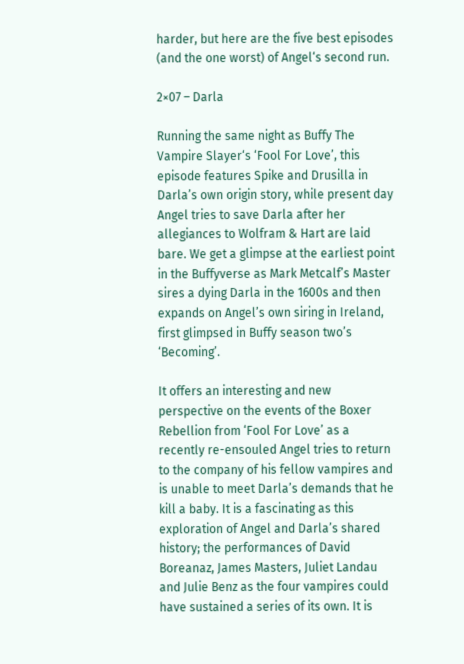harder, but here are the five best episodes (and the one worst) of Angel‘s second run.

2×07 – Darla

Running the same night as Buffy The Vampire Slayer‘s ‘Fool For Love’, this episode features Spike and Drusilla in Darla’s own origin story, while present day Angel tries to save Darla after her allegiances to Wolfram & Hart are laid bare. We get a glimpse at the earliest point in the Buffyverse as Mark Metcalf’s Master sires a dying Darla in the 1600s and then expands on Angel’s own siring in Ireland, first glimpsed in Buffy season two’s ‘Becoming’.

It offers an interesting and new perspective on the events of the Boxer Rebellion from ‘Fool For Love’ as a recently re-ensouled Angel tries to return to the company of his fellow vampires and is unable to meet Darla’s demands that he kill a baby. It is a fascinating as this exploration of Angel and Darla’s shared history; the performances of David Boreanaz, James Masters, Juliet Landau and Julie Benz as the four vampires could have sustained a series of its own. It is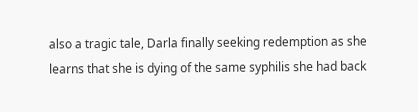also a tragic tale, Darla finally seeking redemption as she learns that she is dying of the same syphilis she had back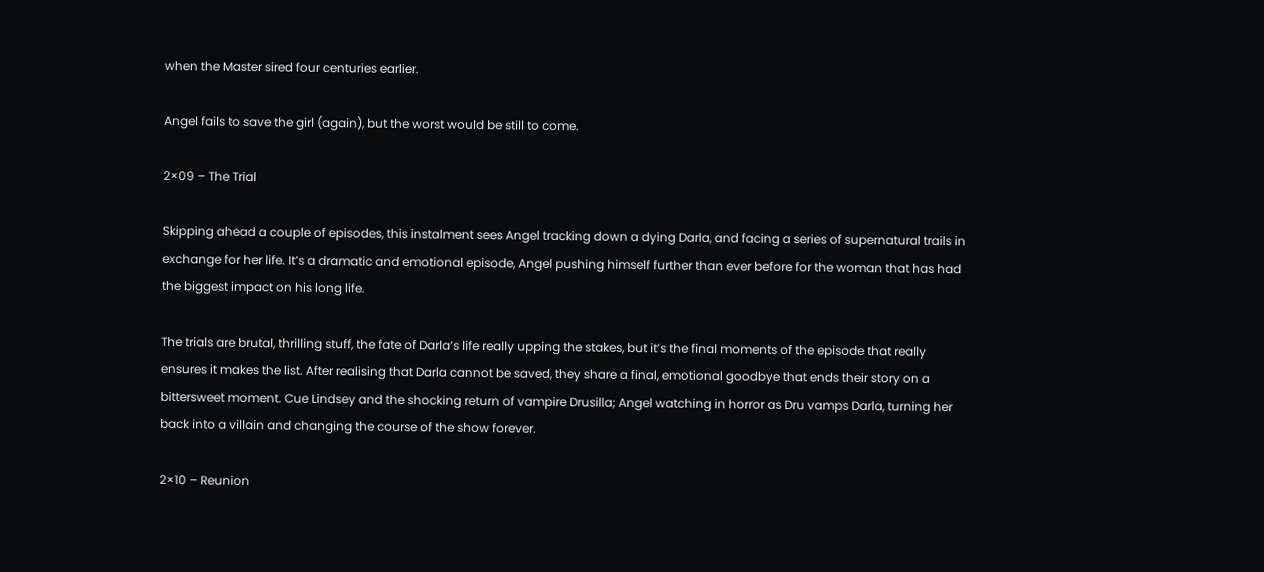when the Master sired four centuries earlier.

Angel fails to save the girl (again), but the worst would be still to come.

2×09 – The Trial

Skipping ahead a couple of episodes, this instalment sees Angel tracking down a dying Darla, and facing a series of supernatural trails in exchange for her life. It’s a dramatic and emotional episode, Angel pushing himself further than ever before for the woman that has had the biggest impact on his long life.

The trials are brutal, thrilling stuff, the fate of Darla’s life really upping the stakes, but it’s the final moments of the episode that really ensures it makes the list. After realising that Darla cannot be saved, they share a final, emotional goodbye that ends their story on a bittersweet moment. Cue Lindsey and the shocking return of vampire Drusilla; Angel watching in horror as Dru vamps Darla, turning her back into a villain and changing the course of the show forever.

2×10 – Reunion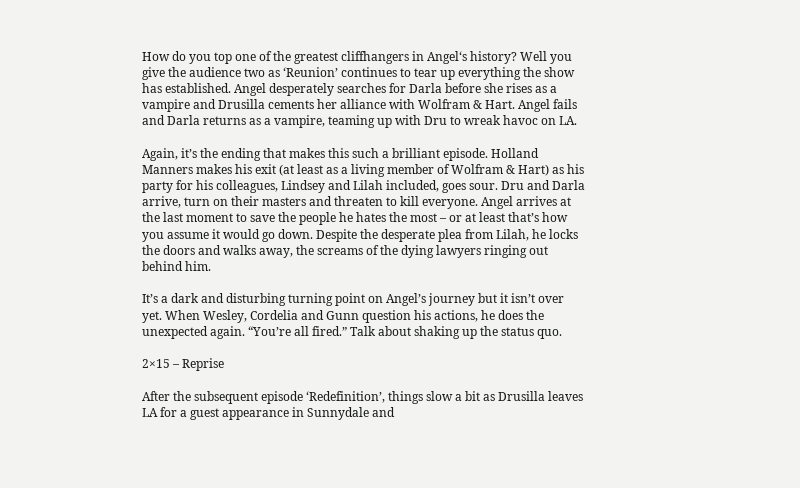How do you top one of the greatest cliffhangers in Angel‘s history? Well you give the audience two as ‘Reunion’ continues to tear up everything the show has established. Angel desperately searches for Darla before she rises as a vampire and Drusilla cements her alliance with Wolfram & Hart. Angel fails and Darla returns as a vampire, teaming up with Dru to wreak havoc on LA.

Again, it’s the ending that makes this such a brilliant episode. Holland Manners makes his exit (at least as a living member of Wolfram & Hart) as his party for his colleagues, Lindsey and Lilah included, goes sour. Dru and Darla arrive, turn on their masters and threaten to kill everyone. Angel arrives at the last moment to save the people he hates the most – or at least that’s how you assume it would go down. Despite the desperate plea from Lilah, he locks the doors and walks away, the screams of the dying lawyers ringing out behind him.

It’s a dark and disturbing turning point on Angel’s journey but it isn’t over yet. When Wesley, Cordelia and Gunn question his actions, he does the unexpected again. “You’re all fired.” Talk about shaking up the status quo.

2×15 – Reprise

After the subsequent episode ‘Redefinition’, things slow a bit as Drusilla leaves LA for a guest appearance in Sunnydale and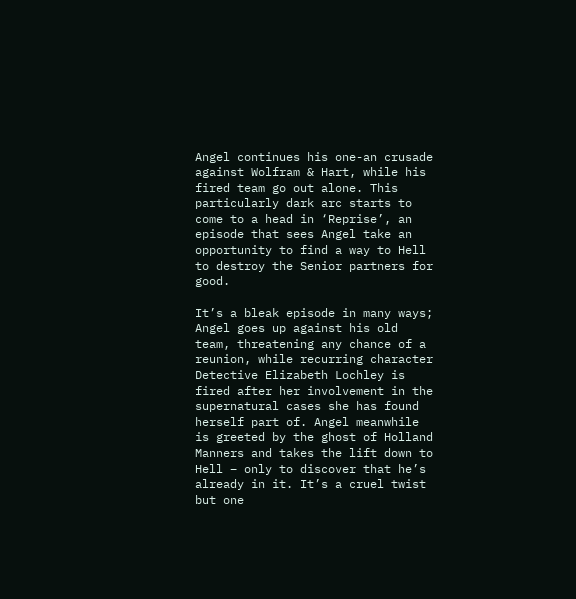Angel continues his one-an crusade against Wolfram & Hart, while his fired team go out alone. This particularly dark arc starts to come to a head in ‘Reprise’, an episode that sees Angel take an opportunity to find a way to Hell to destroy the Senior partners for good.

It’s a bleak episode in many ways; Angel goes up against his old team, threatening any chance of a reunion, while recurring character Detective Elizabeth Lochley is fired after her involvement in the supernatural cases she has found herself part of. Angel meanwhile is greeted by the ghost of Holland Manners and takes the lift down to Hell – only to discover that he’s already in it. It’s a cruel twist but one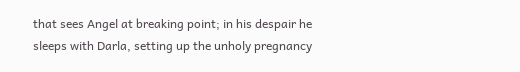that sees Angel at breaking point; in his despair he sleeps with Darla, setting up the unholy pregnancy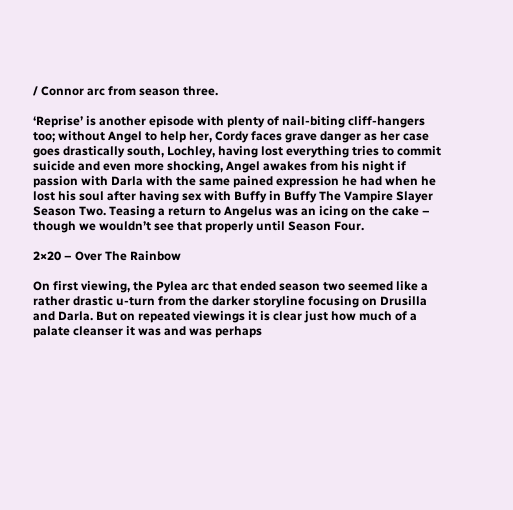/ Connor arc from season three.

‘Reprise’ is another episode with plenty of nail-biting cliff-hangers too; without Angel to help her, Cordy faces grave danger as her case goes drastically south, Lochley, having lost everything tries to commit suicide and even more shocking, Angel awakes from his night if passion with Darla with the same pained expression he had when he lost his soul after having sex with Buffy in Buffy The Vampire Slayer Season Two. Teasing a return to Angelus was an icing on the cake – though we wouldn’t see that properly until Season Four.

2×20 – Over The Rainbow

On first viewing, the Pylea arc that ended season two seemed like a rather drastic u-turn from the darker storyline focusing on Drusilla and Darla. But on repeated viewings it is clear just how much of a palate cleanser it was and was perhaps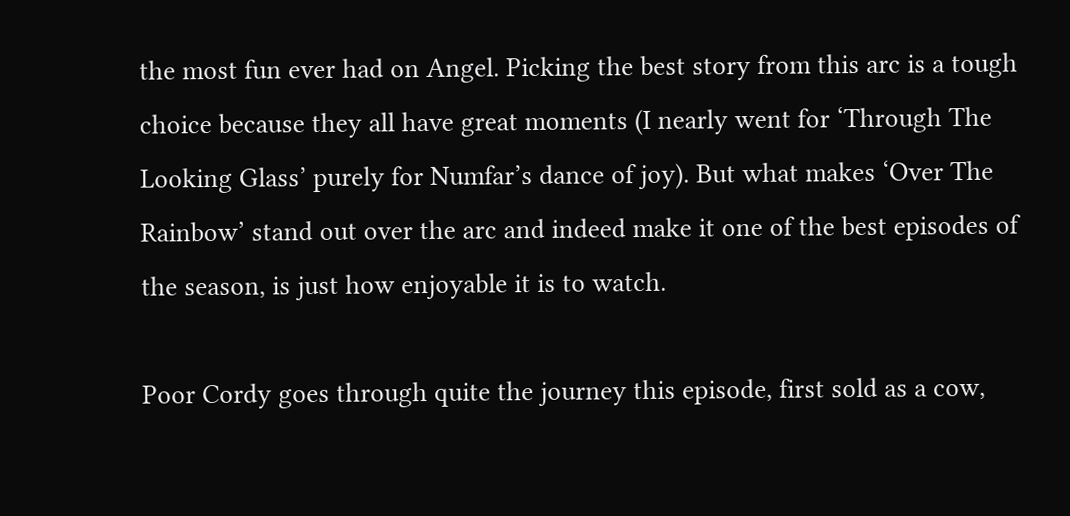the most fun ever had on Angel. Picking the best story from this arc is a tough choice because they all have great moments (I nearly went for ‘Through The Looking Glass’ purely for Numfar’s dance of joy). But what makes ‘Over The Rainbow’ stand out over the arc and indeed make it one of the best episodes of the season, is just how enjoyable it is to watch.

Poor Cordy goes through quite the journey this episode, first sold as a cow,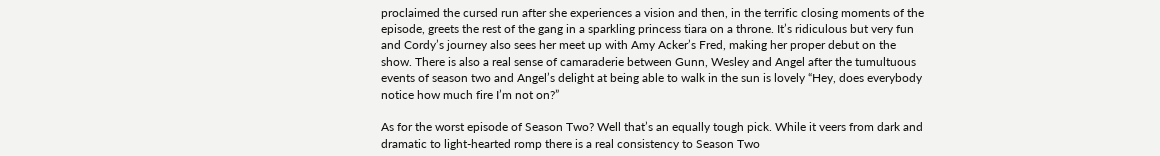proclaimed the cursed run after she experiences a vision and then, in the terrific closing moments of the episode, greets the rest of the gang in a sparkling princess tiara on a throne. It’s ridiculous but very fun and Cordy’s journey also sees her meet up with Amy Acker’s Fred, making her proper debut on the show. There is also a real sense of camaraderie between Gunn, Wesley and Angel after the tumultuous events of season two and Angel’s delight at being able to walk in the sun is lovely “Hey, does everybody notice how much fire I’m not on?”

As for the worst episode of Season Two? Well that’s an equally tough pick. While it veers from dark and dramatic to light-hearted romp there is a real consistency to Season Two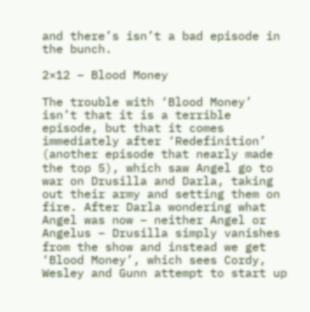and there’s isn’t a bad episode in the bunch.

2×12 – Blood Money

The trouble with ‘Blood Money’ isn’t that it is a terrible episode, but that it comes immediately after ‘Redefinition’ (another episode that nearly made the top 5), which saw Angel go to war on Drusilla and Darla, taking out their army and setting them on fire. After Darla wondering what Angel was now – neither Angel or Angelus – Drusilla simply vanishes from the show and instead we get ‘Blood Money’, which sees Cordy, Wesley and Gunn attempt to start up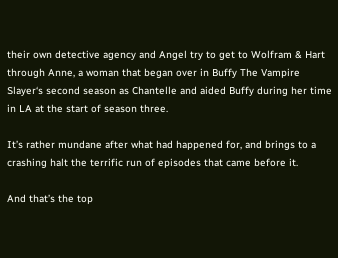their own detective agency and Angel try to get to Wolfram & Hart through Anne, a woman that began over in Buffy The Vampire Slayer‘s second season as Chantelle and aided Buffy during her time in LA at the start of season three.

It’s rather mundane after what had happened for, and brings to a crashing halt the terrific run of episodes that came before it.

And that’s the top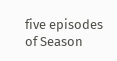five episodes of Season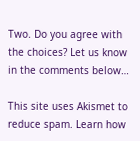Two. Do you agree with the choices? Let us know in the comments below…

This site uses Akismet to reduce spam. Learn how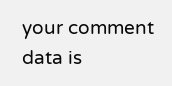your comment data is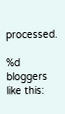processed.

%d bloggers like this: